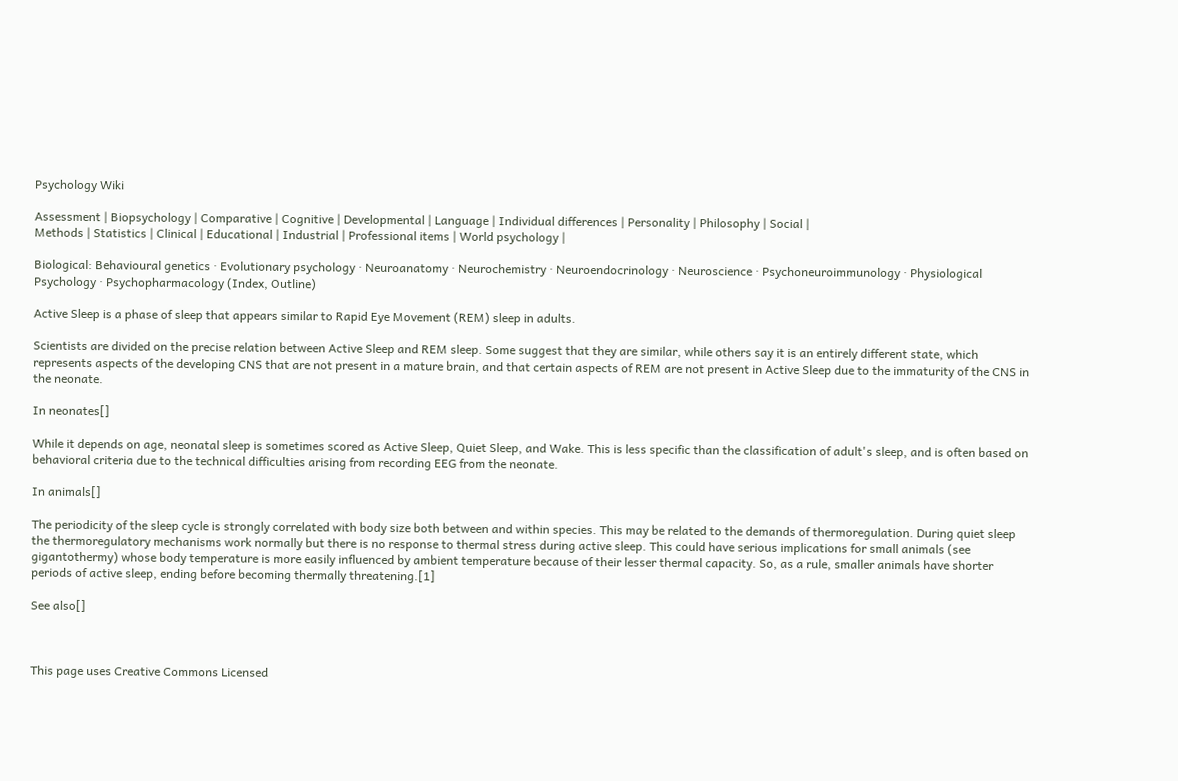Psychology Wiki

Assessment | Biopsychology | Comparative | Cognitive | Developmental | Language | Individual differences | Personality | Philosophy | Social |
Methods | Statistics | Clinical | Educational | Industrial | Professional items | World psychology |

Biological: Behavioural genetics · Evolutionary psychology · Neuroanatomy · Neurochemistry · Neuroendocrinology · Neuroscience · Psychoneuroimmunology · Physiological Psychology · Psychopharmacology (Index, Outline)

Active Sleep is a phase of sleep that appears similar to Rapid Eye Movement (REM) sleep in adults.

Scientists are divided on the precise relation between Active Sleep and REM sleep. Some suggest that they are similar, while others say it is an entirely different state, which represents aspects of the developing CNS that are not present in a mature brain, and that certain aspects of REM are not present in Active Sleep due to the immaturity of the CNS in the neonate.

In neonates[]

While it depends on age, neonatal sleep is sometimes scored as Active Sleep, Quiet Sleep, and Wake. This is less specific than the classification of adult's sleep, and is often based on behavioral criteria due to the technical difficulties arising from recording EEG from the neonate.

In animals[]

The periodicity of the sleep cycle is strongly correlated with body size both between and within species. This may be related to the demands of thermoregulation. During quiet sleep the thermoregulatory mechanisms work normally but there is no response to thermal stress during active sleep. This could have serious implications for small animals (see gigantothermy) whose body temperature is more easily influenced by ambient temperature because of their lesser thermal capacity. So, as a rule, smaller animals have shorter periods of active sleep, ending before becoming thermally threatening.[1]

See also[]



This page uses Creative Commons Licensed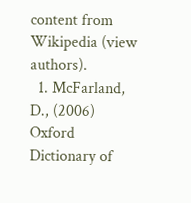content from Wikipedia (view authors).
  1. McFarland, D., (2006) Oxford Dictionary of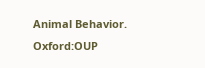Animal Behavior. Oxford:OUP